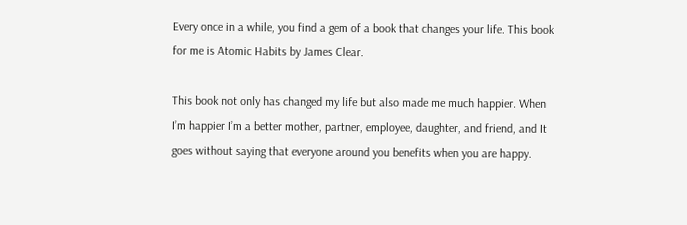Every once in a while, you find a gem of a book that changes your life. This book for me is Atomic Habits by James Clear.

This book not only has changed my life but also made me much happier. When I’m happier I’m a better mother, partner, employee, daughter, and friend, and It goes without saying that everyone around you benefits when you are happy.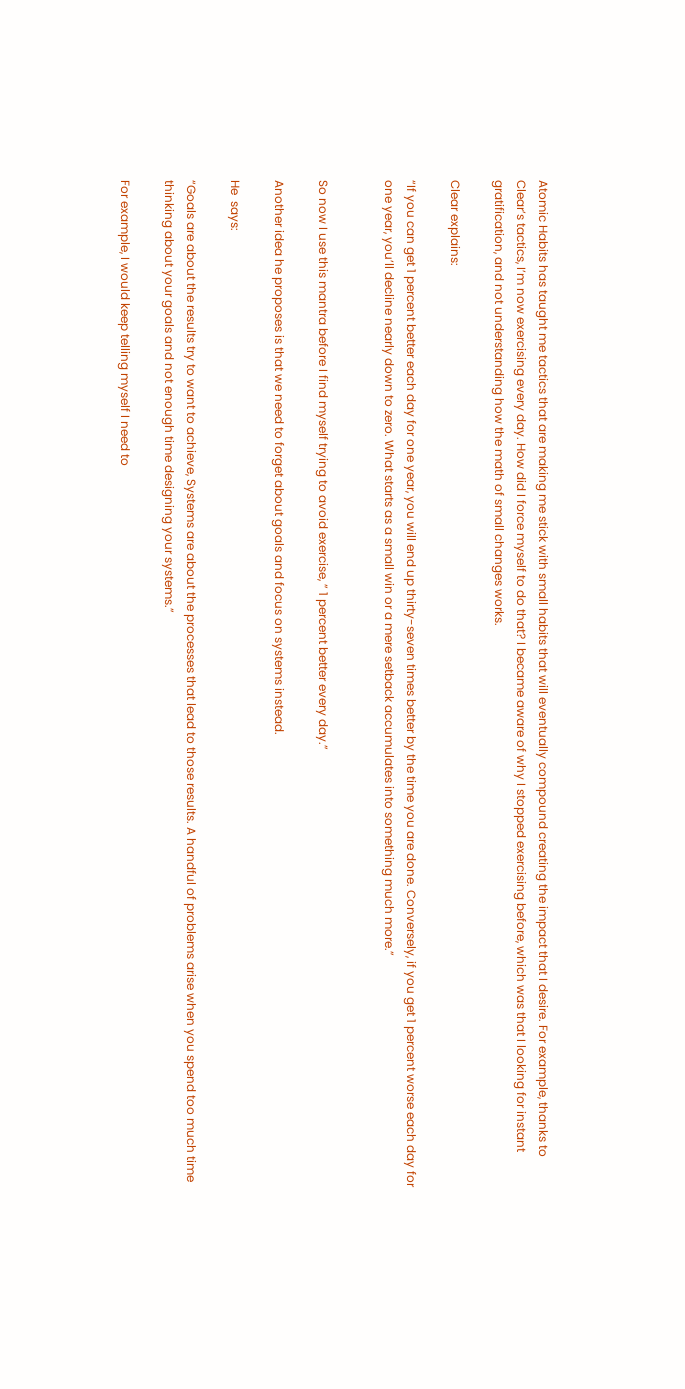Atomic Habits has taught me tactics that are making me stick with small habits that will eventually compound creating the impact that I desire. For example, thanks to Clear’s tactics, I’m now exercising every day. How did I force myself to do that? I became aware of why I stopped exercising before, which was that I looking for instant gratification, and not understanding how the math of small changes works.

Clear explains:

“If you can get 1 percent better each day for one year, you will end up thirty-seven times better by the time you are done. Conversely, if you get 1 percent worse each day for one year, you’ll decline nearly down to zero. What starts as a small win or a mere setback accumulates into something much more.”


So now I use this mantra before I find myself trying to avoid exercise, ” 1 percent better every day.”

Another idea he proposes is that we need to forget about goals and focus on systems instead.

He  says:

“Goals are about the results try to want to achieve, Systems are about the processes that lead to those results. A handful of problems arise when you spend too much time thinking about your goals and not enough time designing your systems.”

For example, I would keep telling myself I need to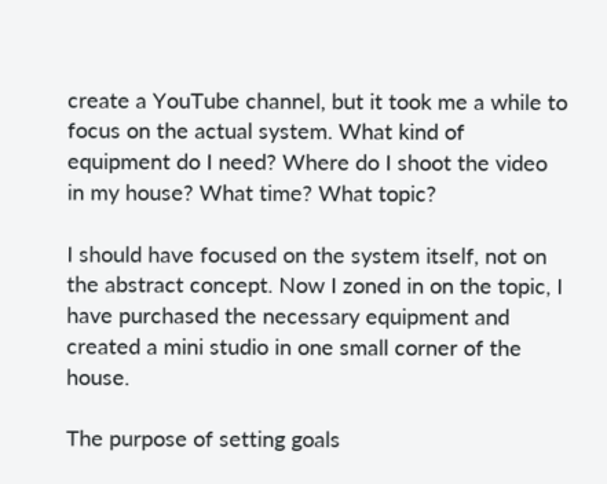create a YouTube channel, but it took me a while to focus on the actual system. What kind of equipment do I need? Where do I shoot the video in my house? What time? What topic?

I should have focused on the system itself, not on the abstract concept. Now I zoned in on the topic, I have purchased the necessary equipment and created a mini studio in one small corner of the house.

The purpose of setting goals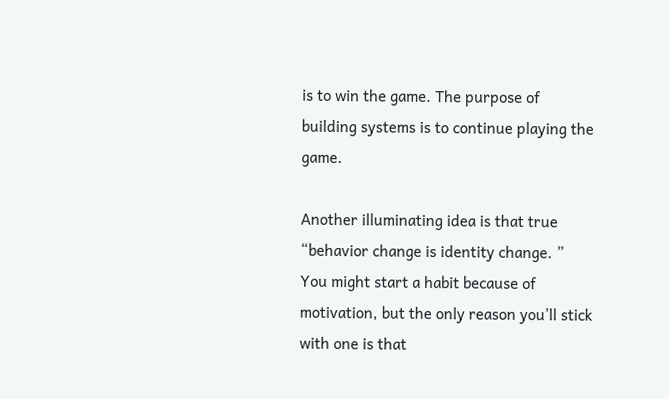is to win the game. The purpose of building systems is to continue playing the game.

Another illuminating idea is that true “behavior change is identity change. ” You might start a habit because of motivation, but the only reason you’ll stick with one is that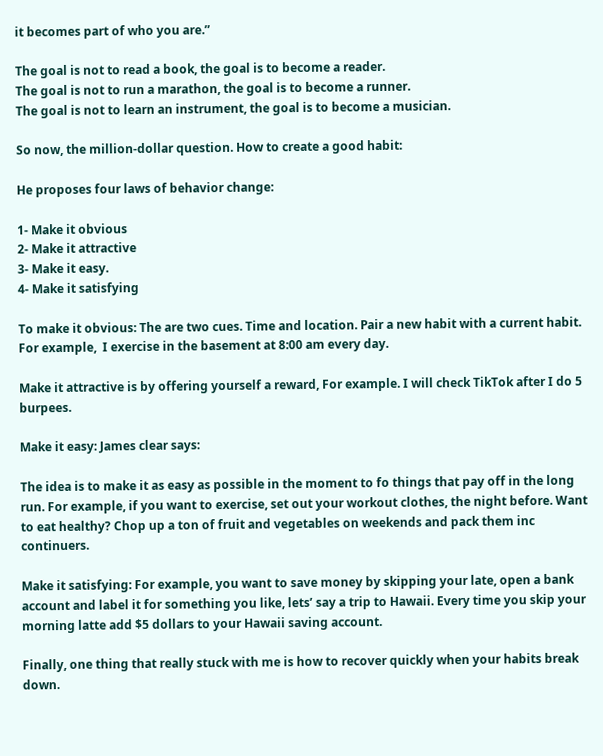it becomes part of who you are.”

The goal is not to read a book, the goal is to become a reader.
The goal is not to run a marathon, the goal is to become a runner.
The goal is not to learn an instrument, the goal is to become a musician.

So now, the million-dollar question. How to create a good habit:

He proposes four laws of behavior change:

1- Make it obvious
2- Make it attractive
3- Make it easy.
4- Make it satisfying

To make it obvious: The are two cues. Time and location. Pair a new habit with a current habit. For example,  I exercise in the basement at 8:00 am every day.

Make it attractive is by offering yourself a reward, For example. I will check TikTok after I do 5 burpees.

Make it easy: James clear says:

The idea is to make it as easy as possible in the moment to fo things that pay off in the long run. For example, if you want to exercise, set out your workout clothes, the night before. Want to eat healthy? Chop up a ton of fruit and vegetables on weekends and pack them inc continuers.

Make it satisfying: For example, you want to save money by skipping your late, open a bank account and label it for something you like, lets’ say a trip to Hawaii. Every time you skip your morning latte add $5 dollars to your Hawaii saving account.

Finally, one thing that really stuck with me is how to recover quickly when your habits break down.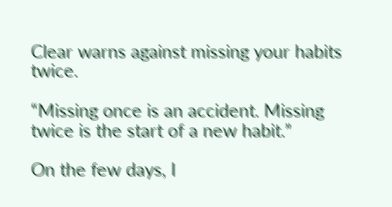Clear warns against missing your habits twice.

“Missing once is an accident. Missing twice is the start of a new habit.”

On the few days, I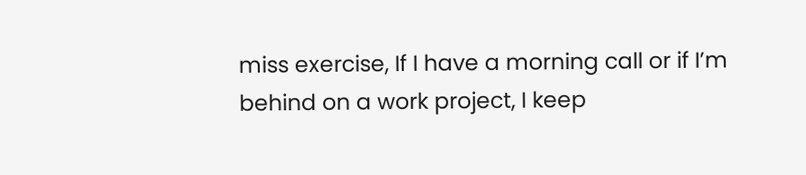miss exercise, If I have a morning call or if I’m behind on a work project, I keep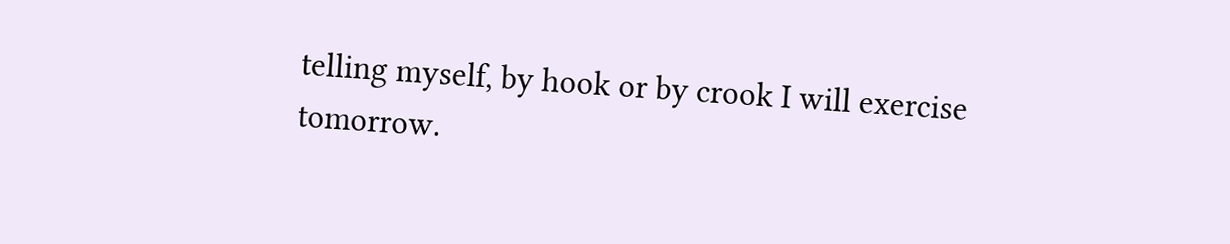telling myself, by hook or by crook I will exercise tomorrow.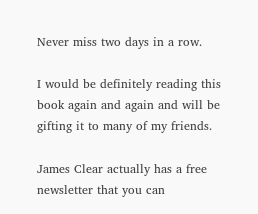Never miss two days in a row.

I would be definitely reading this book again and again and will be gifting it to many of my friends.

James Clear actually has a free newsletter that you can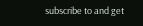subscribe to and get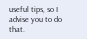useful tips, so I advise you to do that.